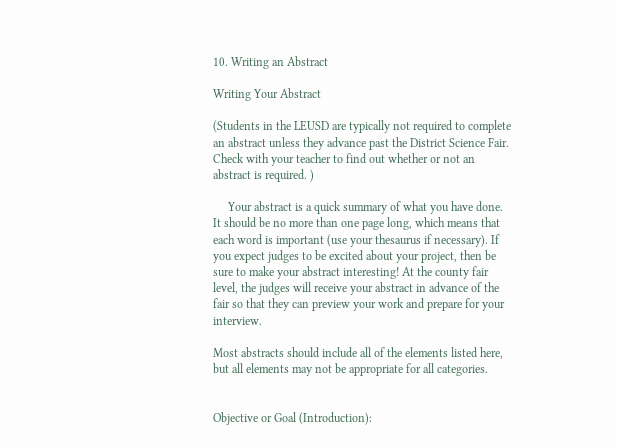10. Writing an Abstract

Writing Your Abstract

(Students in the LEUSD are typically not required to complete an abstract unless they advance past the District Science Fair. Check with your teacher to find out whether or not an abstract is required. )

     Your abstract is a quick summary of what you have done. It should be no more than one page long, which means that each word is important (use your thesaurus if necessary). If you expect judges to be excited about your project, then be sure to make your abstract interesting! At the county fair level, the judges will receive your abstract in advance of the fair so that they can preview your work and prepare for your interview.

Most abstracts should include all of the elements listed here, but all elements may not be appropriate for all categories.


Objective or Goal (Introduction):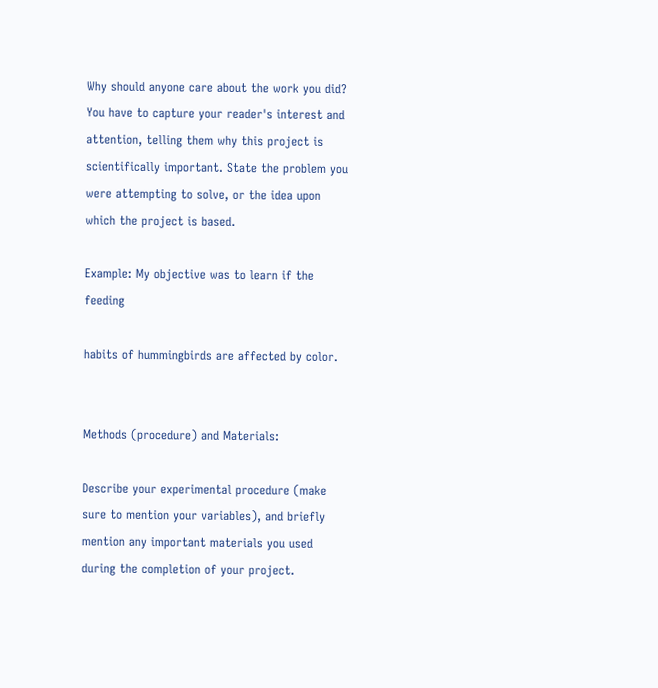Why should anyone care about the work you did? You have to capture your reader's interest and attention, telling them why this project is scientifically important. State the problem you were attempting to solve, or the idea upon which the project is based.

Example: My objective was to learn if the feeding

habits of hummingbirds are affected by color.


Methods (procedure) and Materials:

Describe your experimental procedure (make sure to mention your variables), and briefly mention any important materials you used during the completion of your project.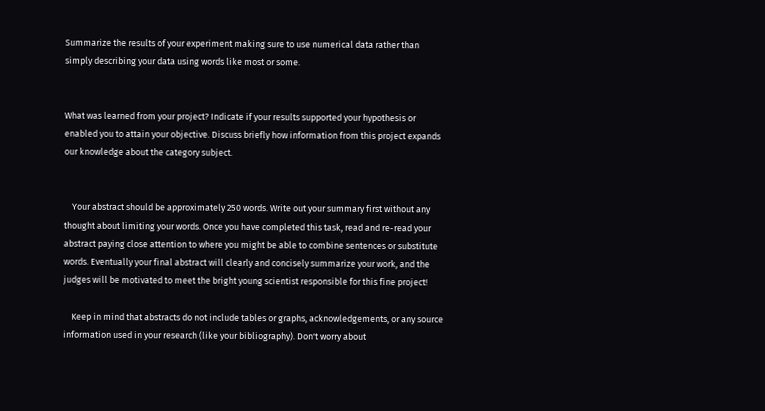Summarize the results of your experiment making sure to use numerical data rather than simply describing your data using words like most or some.


What was learned from your project? Indicate if your results supported your hypothesis or enabled you to attain your objective. Discuss briefly how information from this project expands our knowledge about the category subject.


    Your abstract should be approximately 250 words. Write out your summary first without any thought about limiting your words. Once you have completed this task, read and re-read your abstract paying close attention to where you might be able to combine sentences or substitute words. Eventually your final abstract will clearly and concisely summarize your work, and the judges will be motivated to meet the bright young scientist responsible for this fine project!

    Keep in mind that abstracts do not include tables or graphs, acknowledgements, or any source information used in your research (like your bibliography). Don't worry about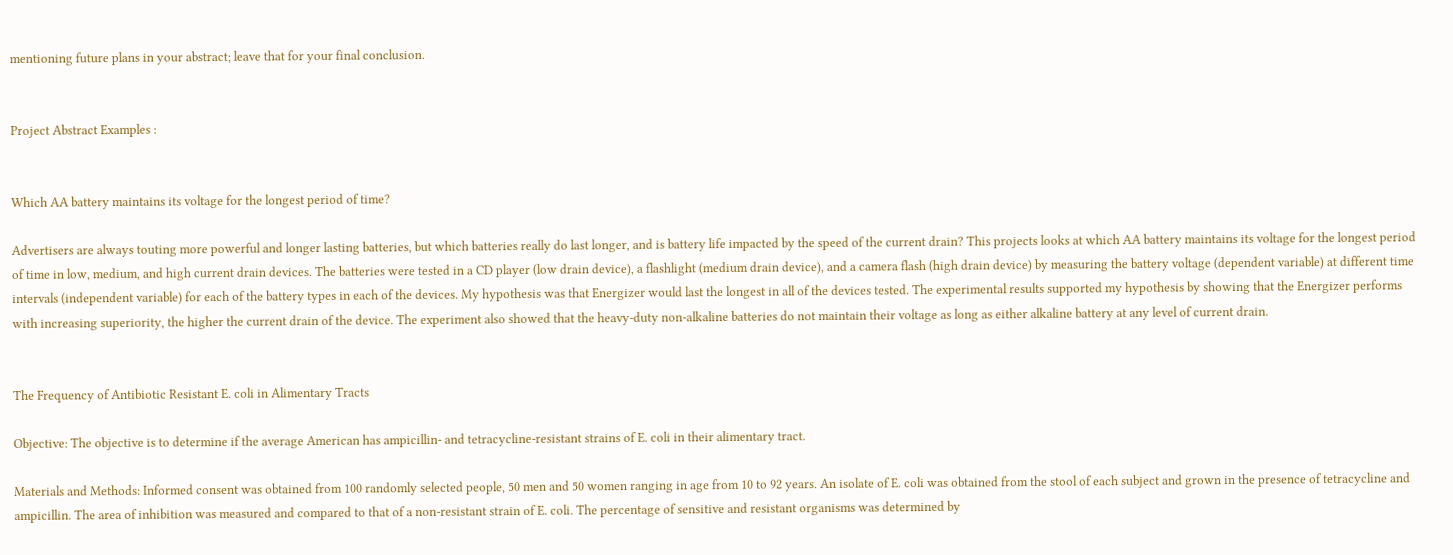mentioning future plans in your abstract; leave that for your final conclusion.


Project Abstract Examples :


Which AA battery maintains its voltage for the longest period of time?

Advertisers are always touting more powerful and longer lasting batteries, but which batteries really do last longer, and is battery life impacted by the speed of the current drain? This projects looks at which AA battery maintains its voltage for the longest period of time in low, medium, and high current drain devices. The batteries were tested in a CD player (low drain device), a flashlight (medium drain device), and a camera flash (high drain device) by measuring the battery voltage (dependent variable) at different time intervals (independent variable) for each of the battery types in each of the devices. My hypothesis was that Energizer would last the longest in all of the devices tested. The experimental results supported my hypothesis by showing that the Energizer performs with increasing superiority, the higher the current drain of the device. The experiment also showed that the heavy-duty non-alkaline batteries do not maintain their voltage as long as either alkaline battery at any level of current drain.


The Frequency of Antibiotic Resistant E. coli in Alimentary Tracts

Objective: The objective is to determine if the average American has ampicillin- and tetracycline-resistant strains of E. coli in their alimentary tract.

Materials and Methods: Informed consent was obtained from 100 randomly selected people, 50 men and 50 women ranging in age from 10 to 92 years. An isolate of E. coli was obtained from the stool of each subject and grown in the presence of tetracycline and ampicillin. The area of inhibition was measured and compared to that of a non-resistant strain of E. coli. The percentage of sensitive and resistant organisms was determined by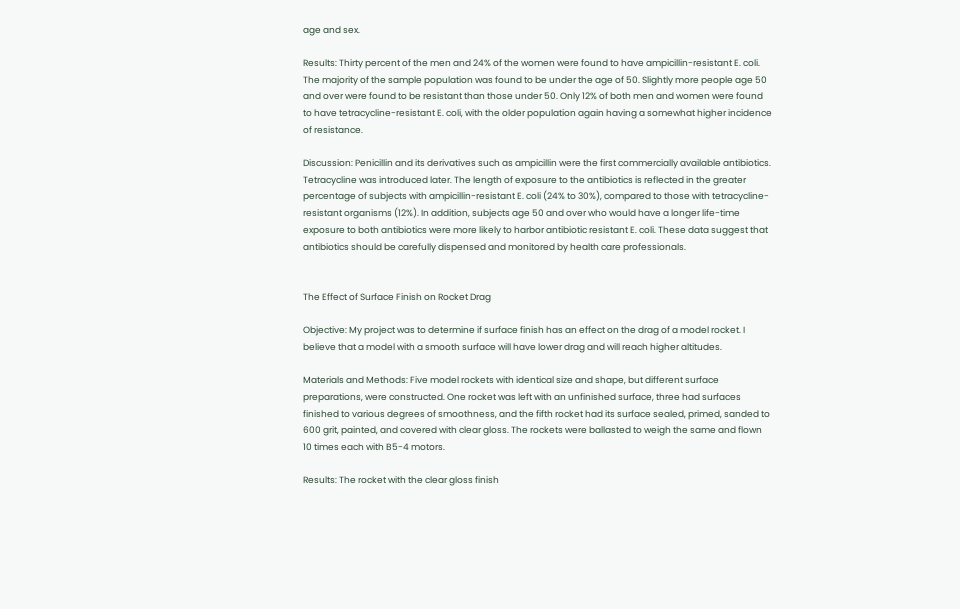age and sex.

Results: Thirty percent of the men and 24% of the women were found to have ampicillin-resistant E. coli. The majority of the sample population was found to be under the age of 50. Slightly more people age 50 and over were found to be resistant than those under 50. Only 12% of both men and women were found to have tetracycline-resistant E. coli, with the older population again having a somewhat higher incidence of resistance.

Discussion: Penicillin and its derivatives such as ampicillin were the first commercially available antibiotics. Tetracycline was introduced later. The length of exposure to the antibiotics is reflected in the greater percentage of subjects with ampicillin-resistant E. coli (24% to 30%), compared to those with tetracycline-resistant organisms (12%). In addition, subjects age 50 and over who would have a longer life-time exposure to both antibiotics were more likely to harbor antibiotic resistant E. coli. These data suggest that antibiotics should be carefully dispensed and monitored by health care professionals.


The Effect of Surface Finish on Rocket Drag

Objective: My project was to determine if surface finish has an effect on the drag of a model rocket. I believe that a model with a smooth surface will have lower drag and will reach higher altitudes.

Materials and Methods: Five model rockets with identical size and shape, but different surface preparations, were constructed. One rocket was left with an unfinished surface, three had surfaces finished to various degrees of smoothness, and the fifth rocket had its surface sealed, primed, sanded to 600 grit, painted, and covered with clear gloss. The rockets were ballasted to weigh the same and flown 10 times each with B5-4 motors.

Results: The rocket with the clear gloss finish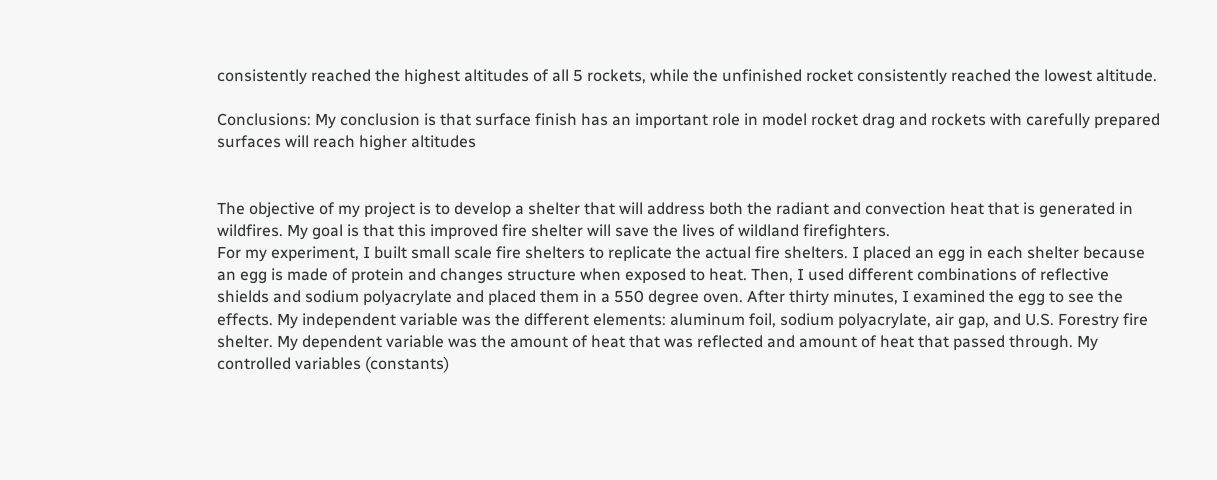consistently reached the highest altitudes of all 5 rockets, while the unfinished rocket consistently reached the lowest altitude.

Conclusions: My conclusion is that surface finish has an important role in model rocket drag and rockets with carefully prepared surfaces will reach higher altitudes


The objective of my project is to develop a shelter that will address both the radiant and convection heat that is generated in wildfires. My goal is that this improved fire shelter will save the lives of wildland firefighters.
For my experiment, I built small scale fire shelters to replicate the actual fire shelters. I placed an egg in each shelter because an egg is made of protein and changes structure when exposed to heat. Then, I used different combinations of reflective shields and sodium polyacrylate and placed them in a 550 degree oven. After thirty minutes, I examined the egg to see the effects. My independent variable was the different elements: aluminum foil, sodium polyacrylate, air gap, and U.S. Forestry fire shelter. My dependent variable was the amount of heat that was reflected and amount of heat that passed through. My controlled variables (constants)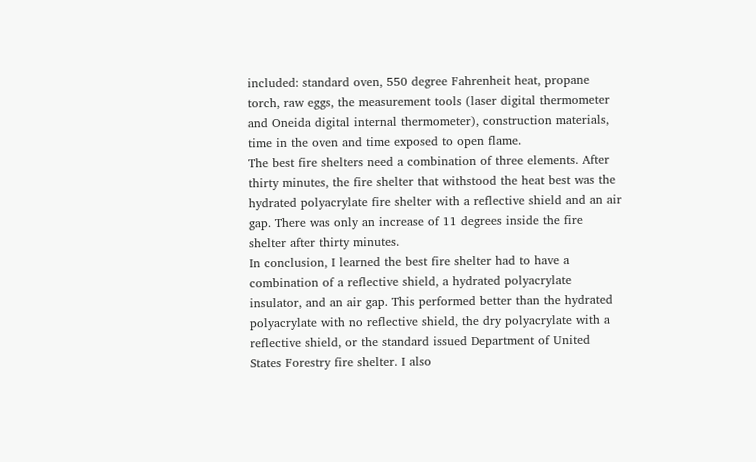included: standard oven, 550 degree Fahrenheit heat, propane torch, raw eggs, the measurement tools (laser digital thermometer and Oneida digital internal thermometer), construction materials, time in the oven and time exposed to open flame.
The best fire shelters need a combination of three elements. After thirty minutes, the fire shelter that withstood the heat best was the hydrated polyacrylate fire shelter with a reflective shield and an air gap. There was only an increase of 11 degrees inside the fire shelter after thirty minutes.
In conclusion, I learned the best fire shelter had to have a combination of a reflective shield, a hydrated polyacrylate insulator, and an air gap. This performed better than the hydrated polyacrylate with no reflective shield, the dry polyacrylate with a reflective shield, or the standard issued Department of United States Forestry fire shelter. I also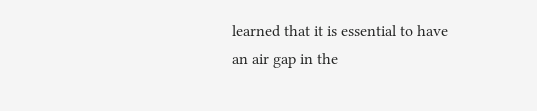learned that it is essential to have an air gap in the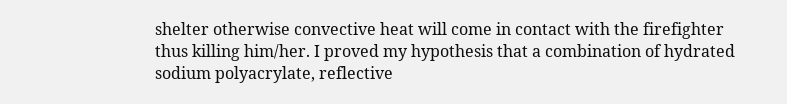shelter otherwise convective heat will come in contact with the firefighter thus killing him/her. I proved my hypothesis that a combination of hydrated sodium polyacrylate, reflective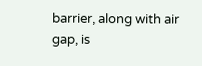barrier, along with air gap, is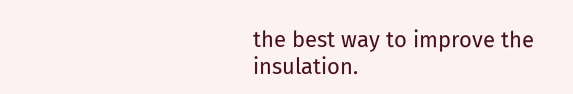the best way to improve the insulation.